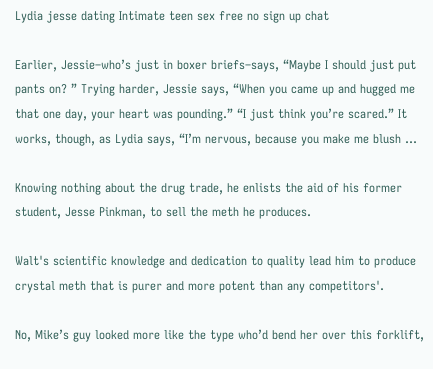Lydia jesse dating Intimate teen sex free no sign up chat

Earlier, Jessie–who’s just in boxer briefs–says, “Maybe I should just put pants on? ” Trying harder, Jessie says, “When you came up and hugged me that one day, your heart was pounding.” “I just think you’re scared.” It works, though, as Lydia says, “I’m nervous, because you make me blush …

Knowing nothing about the drug trade, he enlists the aid of his former student, Jesse Pinkman, to sell the meth he produces.

Walt's scientific knowledge and dedication to quality lead him to produce crystal meth that is purer and more potent than any competitors'.

No, Mike’s guy looked more like the type who’d bend her over this forklift,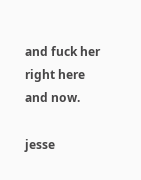and fuck her right here and now.

jesse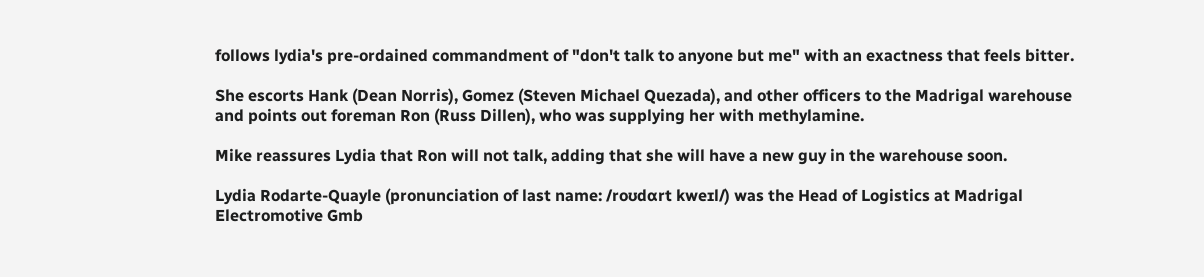follows lydia's pre-ordained commandment of "don't talk to anyone but me" with an exactness that feels bitter.

She escorts Hank (Dean Norris), Gomez (Steven Michael Quezada), and other officers to the Madrigal warehouse and points out foreman Ron (Russ Dillen), who was supplying her with methylamine.

Mike reassures Lydia that Ron will not talk, adding that she will have a new guy in the warehouse soon.

Lydia Rodarte-Quayle (pronunciation of last name: /roʊdɑrt kweɪl/) was the Head of Logistics at Madrigal Electromotive Gmb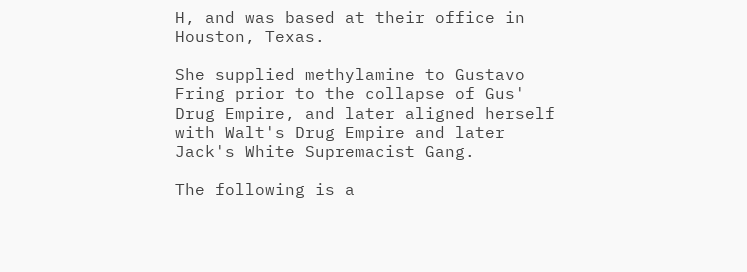H, and was based at their office in Houston, Texas.

She supplied methylamine to Gustavo Fring prior to the collapse of Gus' Drug Empire, and later aligned herself with Walt's Drug Empire and later Jack's White Supremacist Gang.

The following is a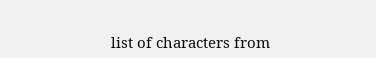list of characters from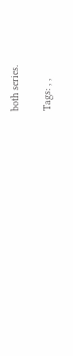both series.

Tags: , ,